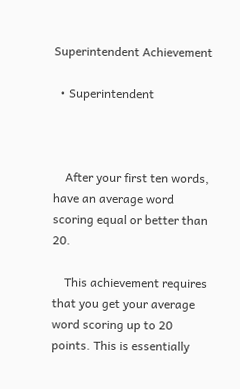Superintendent Achievement

  • Superintendent



    After your first ten words, have an average word scoring equal or better than 20.

    This achievement requires that you get your average word scoring up to 20 points. This is essentially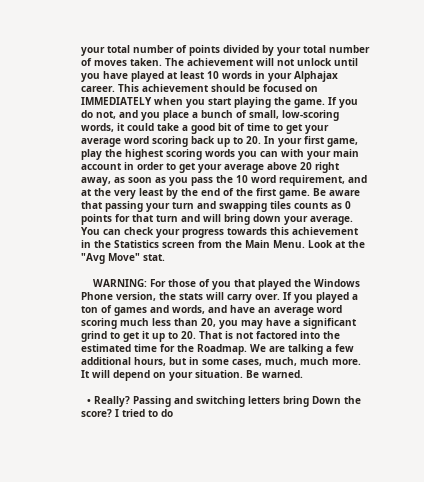your total number of points divided by your total number of moves taken. The achievement will not unlock until you have played at least 10 words in your Alphajax career. This achievement should be focused on IMMEDIATELY when you start playing the game. If you do not, and you place a bunch of small, low-scoring words, it could take a good bit of time to get your average word scoring back up to 20. In your first game, play the highest scoring words you can with your main account in order to get your average above 20 right away, as soon as you pass the 10 word requirement, and at the very least by the end of the first game. Be aware that passing your turn and swapping tiles counts as 0 points for that turn and will bring down your average. You can check your progress towards this achievement in the Statistics screen from the Main Menu. Look at the "Avg Move" stat.

    WARNING: For those of you that played the Windows Phone version, the stats will carry over. If you played a ton of games and words, and have an average word scoring much less than 20, you may have a significant grind to get it up to 20. That is not factored into the estimated time for the Roadmap. We are talking a few additional hours, but in some cases, much, much more. It will depend on your situation. Be warned.

  • Really? Passing and switching letters bring Down the score? I tried to do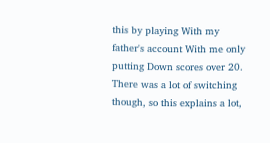this by playing With my father's account With me only putting Down scores over 20. There was a lot of switching though, so this explains a lot,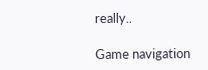really..

Game navigation